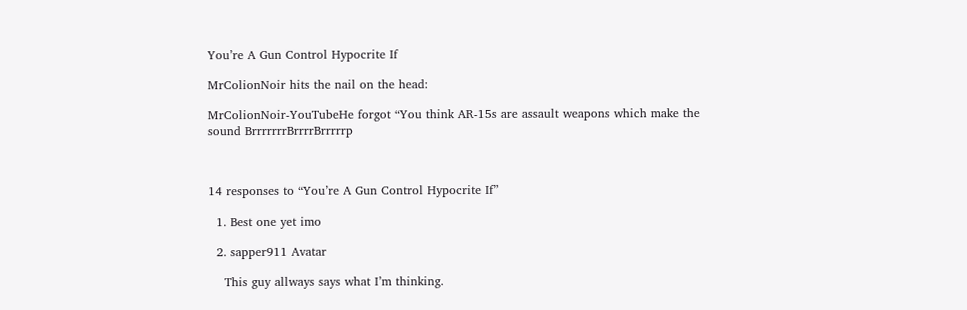You’re A Gun Control Hypocrite If

MrColionNoir hits the nail on the head:

MrColionNoir-YouTubeHe forgot “You think AR-15s are assault weapons which make the sound BrrrrrrrBrrrrBrrrrrp



14 responses to “You’re A Gun Control Hypocrite If”

  1. Best one yet imo

  2. sapper911 Avatar

    This guy allways says what I’m thinking.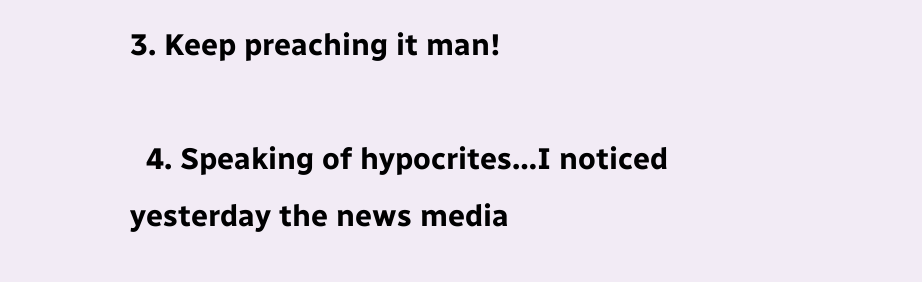3. Keep preaching it man!

  4. Speaking of hypocrites…I noticed yesterday the news media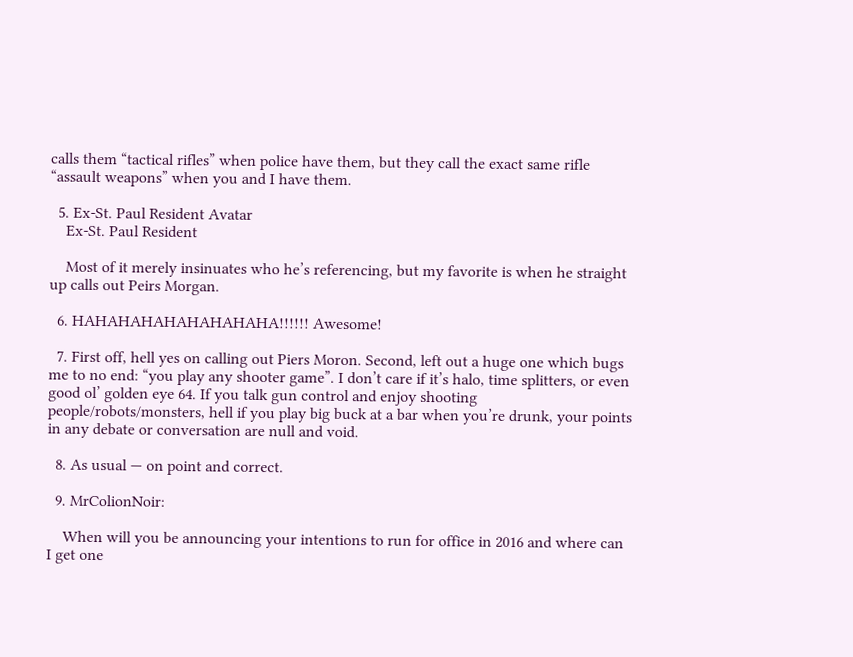calls them “tactical rifles” when police have them, but they call the exact same rifle “assault weapons” when you and I have them.

  5. Ex-St. Paul Resident Avatar
    Ex-St. Paul Resident

    Most of it merely insinuates who he’s referencing, but my favorite is when he straight up calls out Peirs Morgan.

  6. HAHAHAHAHAHAHAHAHA!!!!!! Awesome!

  7. First off, hell yes on calling out Piers Moron. Second, left out a huge one which bugs me to no end: “you play any shooter game”. I don’t care if it’s halo, time splitters, or even good ol’ golden eye 64. If you talk gun control and enjoy shooting people/robots/monsters, hell if you play big buck at a bar when you’re drunk, your points in any debate or conversation are null and void.

  8. As usual — on point and correct.

  9. MrColionNoir:

    When will you be announcing your intentions to run for office in 2016 and where can I get one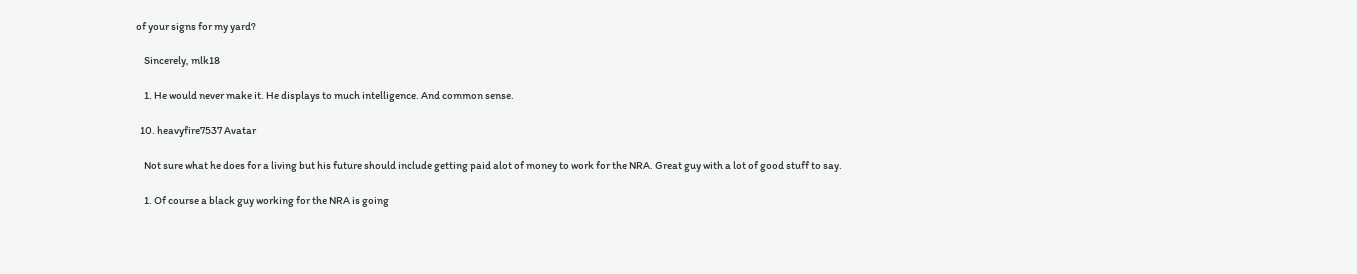of your signs for my yard?

    Sincerely, mlk18

    1. He would never make it. He displays to much intelligence. And common sense.

  10. heavyfire7537 Avatar

    Not sure what he does for a living but his future should include getting paid alot of money to work for the NRA. Great guy with a lot of good stuff to say.

    1. Of course a black guy working for the NRA is going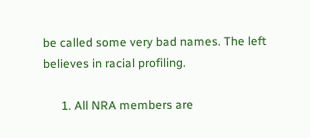be called some very bad names. The left believes in racial profiling.

      1. All NRA members are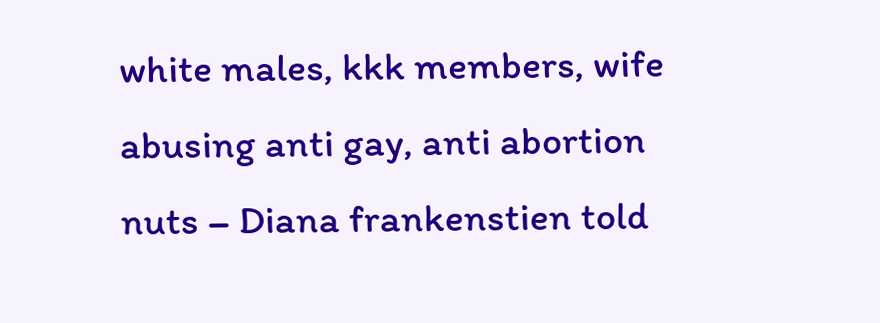white males, kkk members, wife abusing anti gay, anti abortion nuts – Diana frankenstien told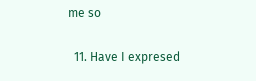me so

  11. Have I expresed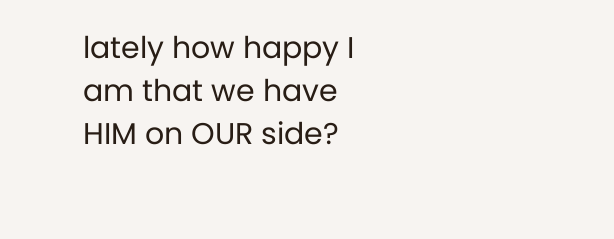lately how happy I am that we have HIM on OUR side?